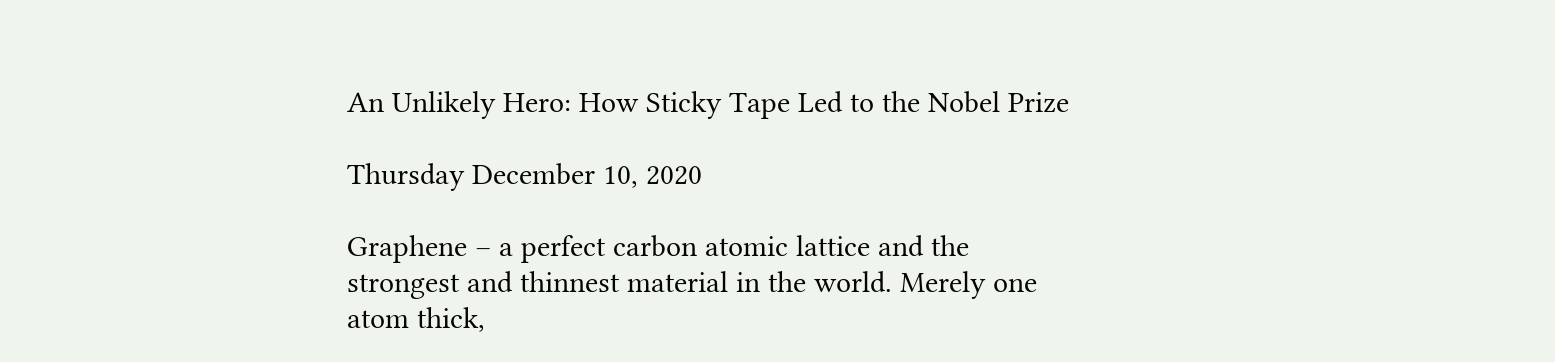An Unlikely Hero: How Sticky Tape Led to the Nobel Prize

Thursday December 10, 2020

Graphene – a perfect carbon atomic lattice and the strongest and thinnest material in the world. Merely one atom thick,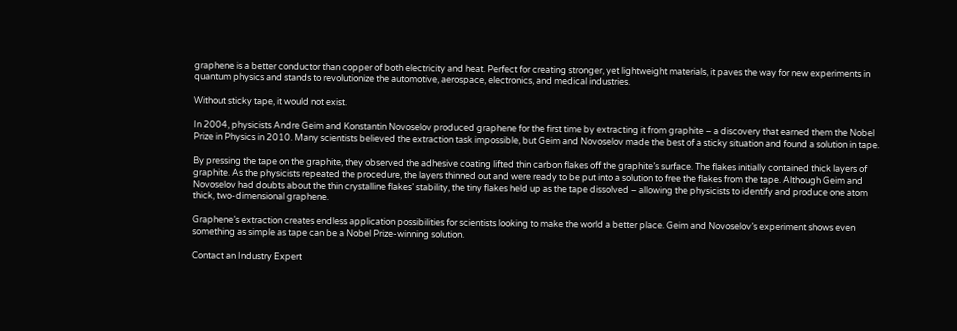graphene is a better conductor than copper of both electricity and heat. Perfect for creating stronger, yet lightweight materials, it paves the way for new experiments in quantum physics and stands to revolutionize the automotive, aerospace, electronics, and medical industries.

Without sticky tape, it would not exist.

In 2004, physicists Andre Geim and Konstantin Novoselov produced graphene for the first time by extracting it from graphite – a discovery that earned them the Nobel Prize in Physics in 2010. Many scientists believed the extraction task impossible, but Geim and Novoselov made the best of a sticky situation and found a solution in tape.

By pressing the tape on the graphite, they observed the adhesive coating lifted thin carbon flakes off the graphite’s surface. The flakes initially contained thick layers of graphite. As the physicists repeated the procedure, the layers thinned out and were ready to be put into a solution to free the flakes from the tape. Although Geim and Novoselov had doubts about the thin crystalline flakes’ stability, the tiny flakes held up as the tape dissolved – allowing the physicists to identify and produce one atom thick, two-dimensional graphene.

Graphene’s extraction creates endless application possibilities for scientists looking to make the world a better place. Geim and Novoselov’s experiment shows even something as simple as tape can be a Nobel Prize-winning solution.

Contact an Industry Expert